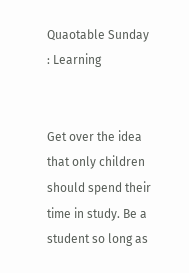Quaotable Sunday : Learning


Get over the idea that only children should spend their time in study. Be a student so long as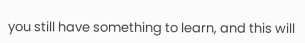you still have something to learn, and this will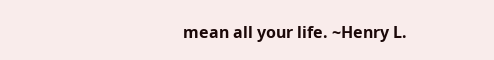mean all your life. ~Henry L.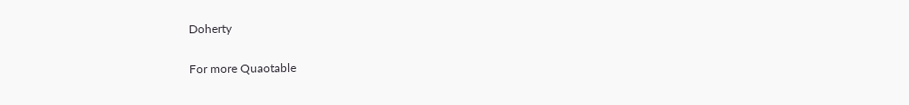Doherty

For more Quaotable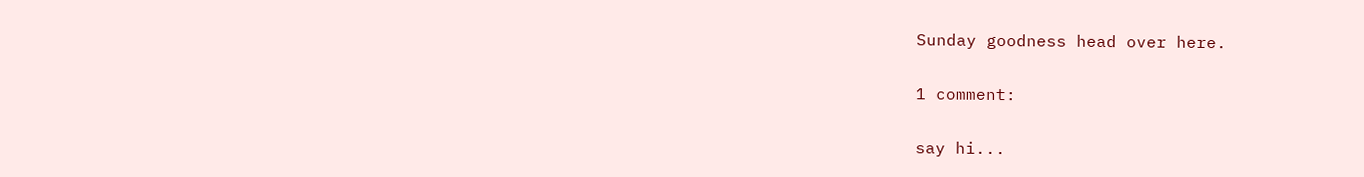Sunday goodness head over here.

1 comment:

say hi...